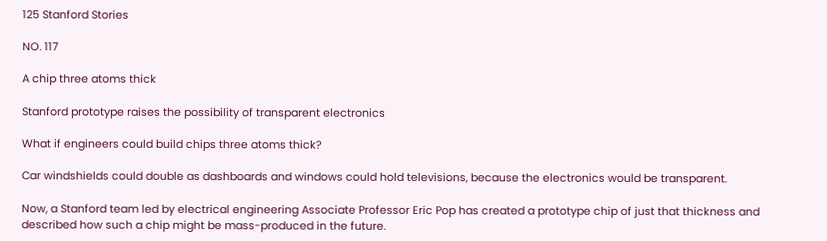125 Stanford Stories

NO. 117

A chip three atoms thick

Stanford prototype raises the possibility of transparent electronics

What if engineers could build chips three atoms thick?

Car windshields could double as dashboards and windows could hold televisions, because the electronics would be transparent.

Now, a Stanford team led by electrical engineering Associate Professor Eric Pop has created a prototype chip of just that thickness and described how such a chip might be mass-produced in the future.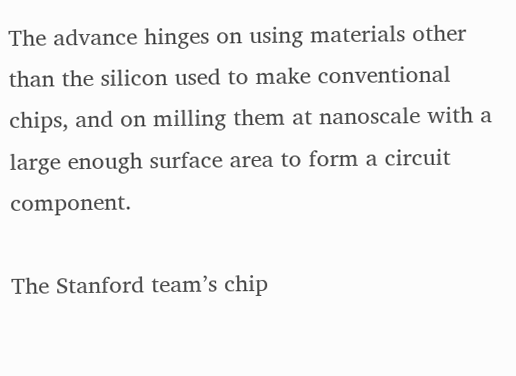The advance hinges on using materials other than the silicon used to make conventional chips, and on milling them at nanoscale with a large enough surface area to form a circuit component.

The Stanford team’s chip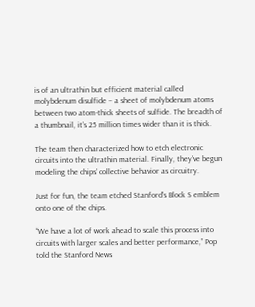is of an ultrathin but efficient material called molybdenum disulfide – a sheet of molybdenum atoms between two atom-thick sheets of sulfide. The breadth of a thumbnail, it’s 25 million times wider than it is thick.

The team then characterized how to etch electronic circuits into the ultrathin material. Finally, they’ve begun modeling the chips’ collective behavior as circuitry.

Just for fun, the team etched Stanford’s Block S emblem onto one of the chips.

“We have a lot of work ahead to scale this process into circuits with larger scales and better performance,” Pop told the Stanford News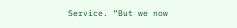Service. “But we now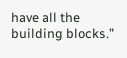have all the building blocks.”